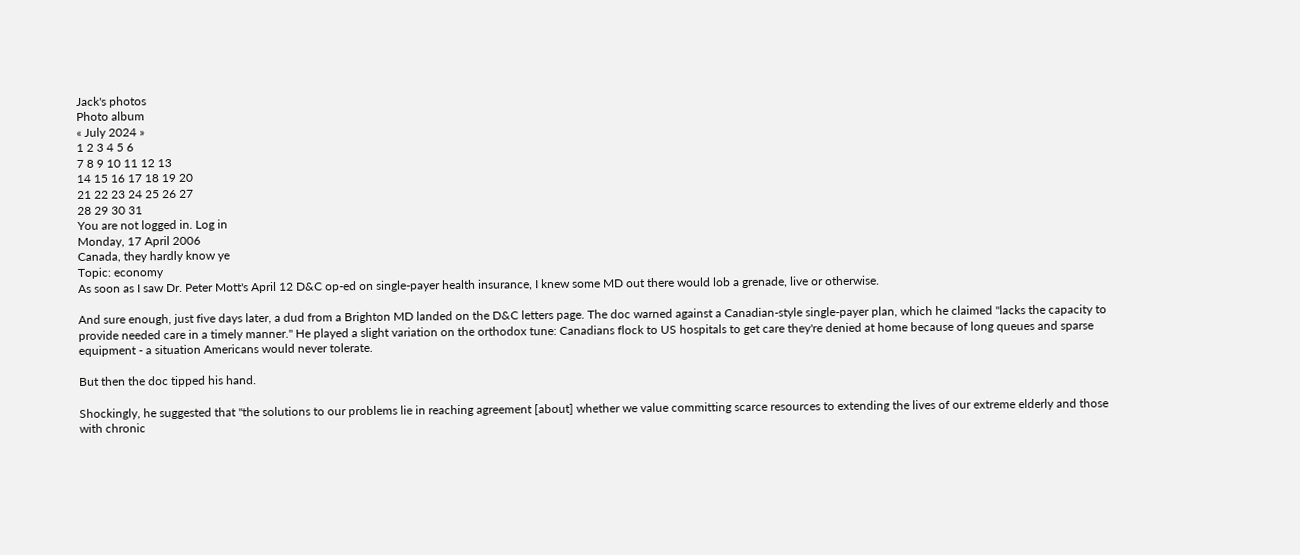Jack's photos
Photo album
« July 2024 »
1 2 3 4 5 6
7 8 9 10 11 12 13
14 15 16 17 18 19 20
21 22 23 24 25 26 27
28 29 30 31
You are not logged in. Log in
Monday, 17 April 2006
Canada, they hardly know ye
Topic: economy
As soon as I saw Dr. Peter Mott's April 12 D&C op-ed on single-payer health insurance, I knew some MD out there would lob a grenade, live or otherwise.

And sure enough, just five days later, a dud from a Brighton MD landed on the D&C letters page. The doc warned against a Canadian-style single-payer plan, which he claimed "lacks the capacity to provide needed care in a timely manner." He played a slight variation on the orthodox tune: Canadians flock to US hospitals to get care they're denied at home because of long queues and sparse equipment - a situation Americans would never tolerate.

But then the doc tipped his hand.

Shockingly, he suggested that "the solutions to our problems lie in reaching agreement [about] whether we value committing scarce resources to extending the lives of our extreme elderly and those with chronic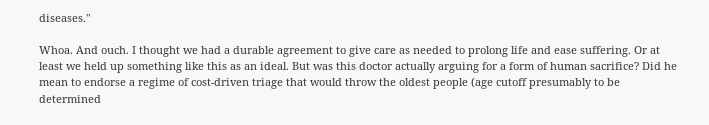diseases."

Whoa. And ouch. I thought we had a durable agreement to give care as needed to prolong life and ease suffering. Or at least we held up something like this as an ideal. But was this doctor actually arguing for a form of human sacrifice? Did he mean to endorse a regime of cost-driven triage that would throw the oldest people (age cutoff presumably to be determined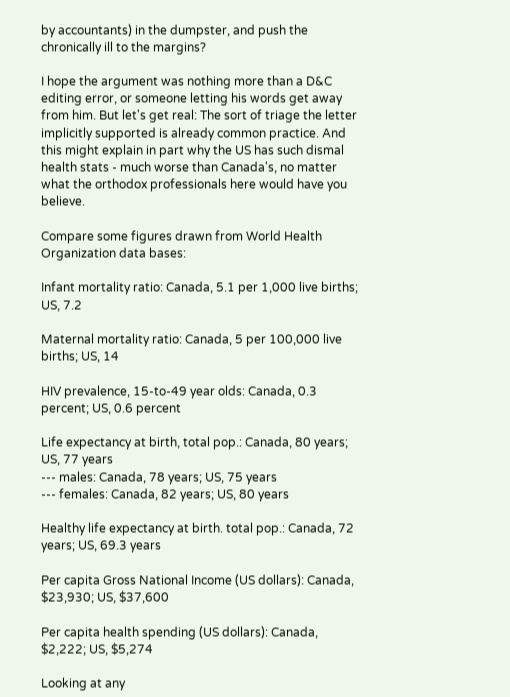by accountants) in the dumpster, and push the chronically ill to the margins?

I hope the argument was nothing more than a D&C editing error, or someone letting his words get away from him. But let's get real: The sort of triage the letter implicitly supported is already common practice. And this might explain in part why the US has such dismal health stats - much worse than Canada's, no matter what the orthodox professionals here would have you believe.

Compare some figures drawn from World Health Organization data bases:

Infant mortality ratio: Canada, 5.1 per 1,000 live births; US, 7.2

Maternal mortality ratio: Canada, 5 per 100,000 live births; US, 14

HIV prevalence, 15-to-49 year olds: Canada, 0.3 percent; US, 0.6 percent

Life expectancy at birth, total pop.: Canada, 80 years; US, 77 years
--- males: Canada, 78 years; US, 75 years
--- females: Canada, 82 years; US, 80 years

Healthy life expectancy at birth. total pop.: Canada, 72 years; US, 69.3 years

Per capita Gross National Income (US dollars): Canada, $23,930; US, $37,600

Per capita health spending (US dollars): Canada, $2,222; US, $5,274

Looking at any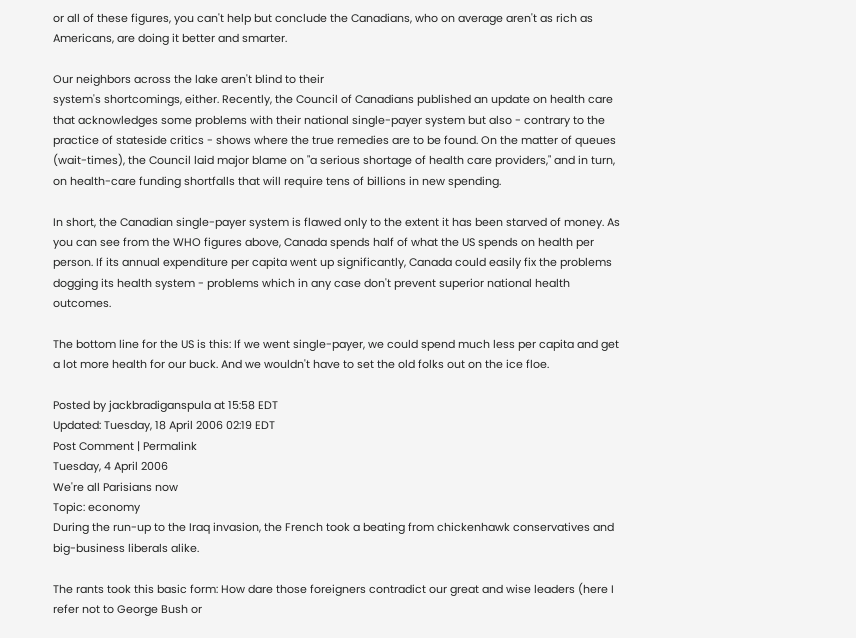or all of these figures, you can't help but conclude the Canadians, who on average aren't as rich as Americans, are doing it better and smarter.

Our neighbors across the lake aren't blind to their
system's shortcomings, either. Recently, the Council of Canadians published an update on health care that acknowledges some problems with their national single-payer system but also - contrary to the practice of stateside critics - shows where the true remedies are to be found. On the matter of queues (wait-times), the Council laid major blame on "a serious shortage of health care providers," and in turn, on health-care funding shortfalls that will require tens of billions in new spending.

In short, the Canadian single-payer system is flawed only to the extent it has been starved of money. As you can see from the WHO figures above, Canada spends half of what the US spends on health per person. If its annual expenditure per capita went up significantly, Canada could easily fix the problems dogging its health system - problems which in any case don't prevent superior national health outcomes.

The bottom line for the US is this: If we went single-payer, we could spend much less per capita and get a lot more health for our buck. And we wouldn't have to set the old folks out on the ice floe.

Posted by jackbradiganspula at 15:58 EDT
Updated: Tuesday, 18 April 2006 02:19 EDT
Post Comment | Permalink
Tuesday, 4 April 2006
We're all Parisians now
Topic: economy
During the run-up to the Iraq invasion, the French took a beating from chickenhawk conservatives and big-business liberals alike.

The rants took this basic form: How dare those foreigners contradict our great and wise leaders (here I refer not to George Bush or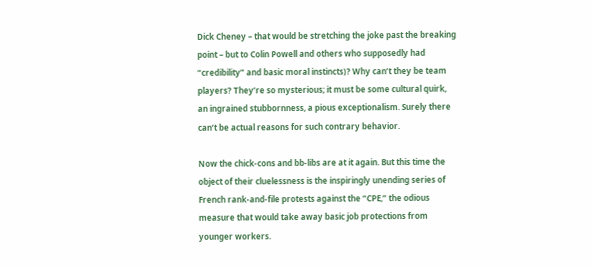Dick Cheney – that would be stretching the joke past the breaking point – but to Colin Powell and others who supposedly had “credibility” and basic moral instincts)? Why can’t they be team players? They’re so mysterious; it must be some cultural quirk, an ingrained stubbornness, a pious exceptionalism. Surely there can’t be actual reasons for such contrary behavior.

Now the chick-cons and bb-libs are at it again. But this time the object of their cluelessness is the inspiringly unending series of French rank-and-file protests against the “CPE,” the odious measure that would take away basic job protections from younger workers.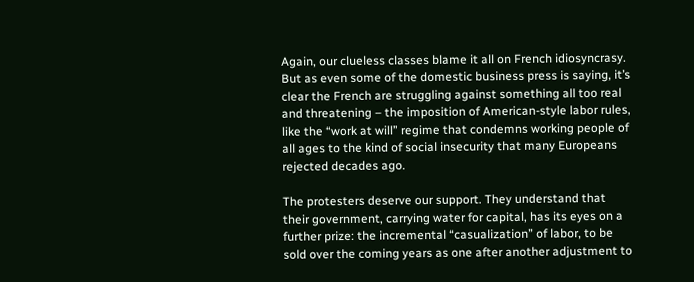Again, our clueless classes blame it all on French idiosyncrasy. But as even some of the domestic business press is saying, it’s clear the French are struggling against something all too real and threatening – the imposition of American-style labor rules, like the “work at will” regime that condemns working people of all ages to the kind of social insecurity that many Europeans rejected decades ago.

The protesters deserve our support. They understand that their government, carrying water for capital, has its eyes on a further prize: the incremental “casualization” of labor, to be sold over the coming years as one after another adjustment to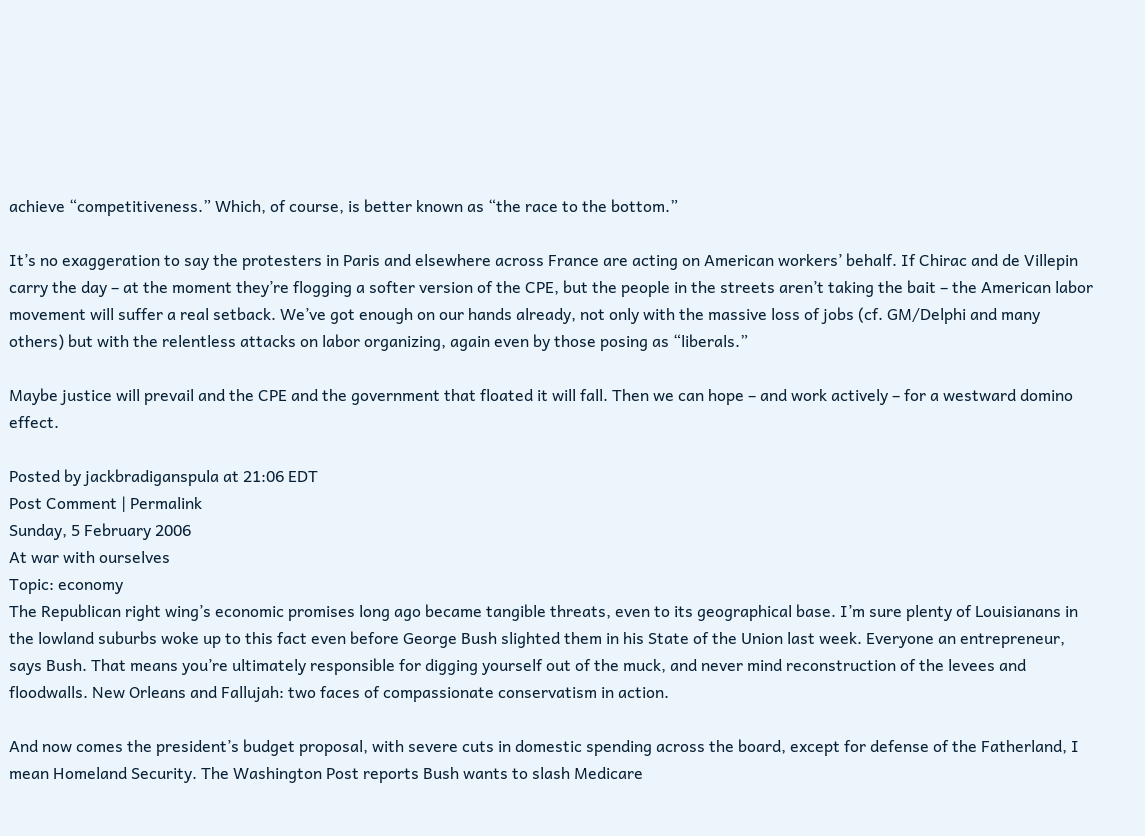achieve “competitiveness.” Which, of course, is better known as “the race to the bottom.”

It’s no exaggeration to say the protesters in Paris and elsewhere across France are acting on American workers’ behalf. If Chirac and de Villepin carry the day – at the moment they’re flogging a softer version of the CPE, but the people in the streets aren’t taking the bait – the American labor movement will suffer a real setback. We’ve got enough on our hands already, not only with the massive loss of jobs (cf. GM/Delphi and many others) but with the relentless attacks on labor organizing, again even by those posing as “liberals.”

Maybe justice will prevail and the CPE and the government that floated it will fall. Then we can hope – and work actively – for a westward domino effect.

Posted by jackbradiganspula at 21:06 EDT
Post Comment | Permalink
Sunday, 5 February 2006
At war with ourselves
Topic: economy
The Republican right wing’s economic promises long ago became tangible threats, even to its geographical base. I’m sure plenty of Louisianans in the lowland suburbs woke up to this fact even before George Bush slighted them in his State of the Union last week. Everyone an entrepreneur, says Bush. That means you’re ultimately responsible for digging yourself out of the muck, and never mind reconstruction of the levees and floodwalls. New Orleans and Fallujah: two faces of compassionate conservatism in action.

And now comes the president’s budget proposal, with severe cuts in domestic spending across the board, except for defense of the Fatherland, I mean Homeland Security. The Washington Post reports Bush wants to slash Medicare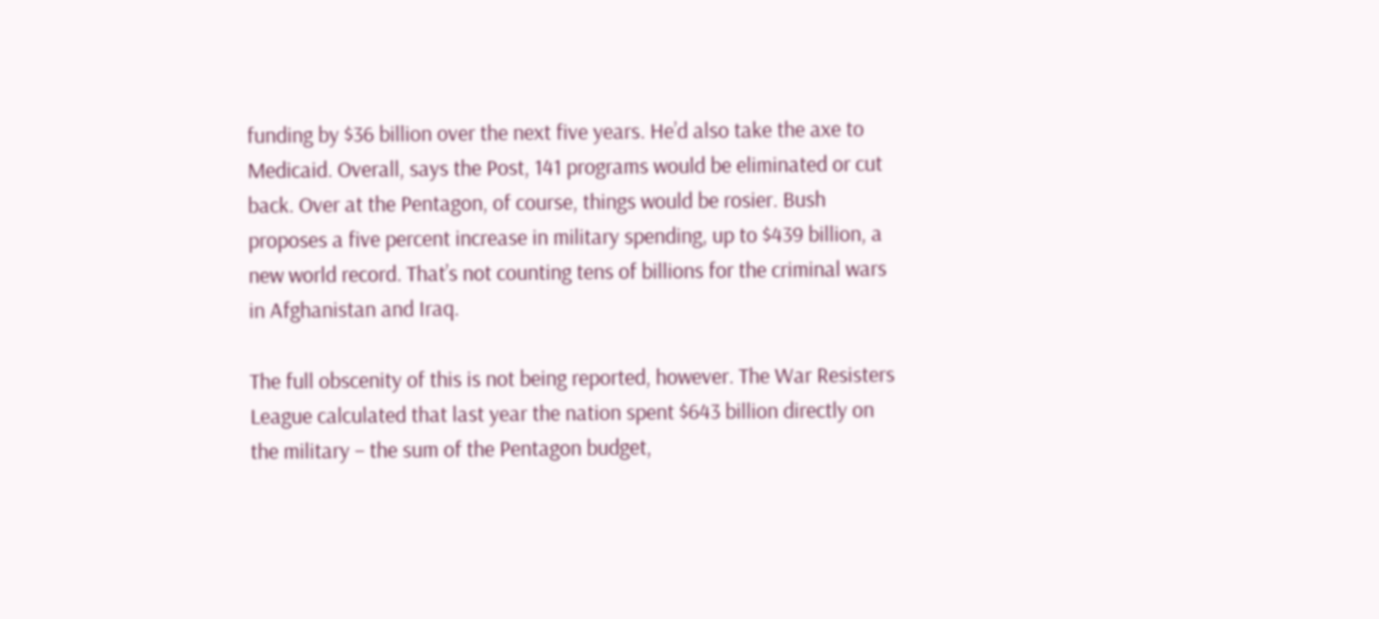funding by $36 billion over the next five years. He’d also take the axe to Medicaid. Overall, says the Post, 141 programs would be eliminated or cut back. Over at the Pentagon, of course, things would be rosier. Bush proposes a five percent increase in military spending, up to $439 billion, a new world record. That’s not counting tens of billions for the criminal wars in Afghanistan and Iraq.

The full obscenity of this is not being reported, however. The War Resisters League calculated that last year the nation spent $643 billion directly on the military – the sum of the Pentagon budget,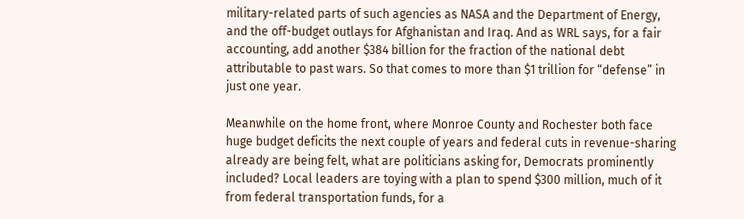military-related parts of such agencies as NASA and the Department of Energy, and the off-budget outlays for Afghanistan and Iraq. And as WRL says, for a fair accounting, add another $384 billion for the fraction of the national debt attributable to past wars. So that comes to more than $1 trillion for “defense” in just one year.

Meanwhile on the home front, where Monroe County and Rochester both face huge budget deficits the next couple of years and federal cuts in revenue-sharing already are being felt, what are politicians asking for, Democrats prominently included? Local leaders are toying with a plan to spend $300 million, much of it from federal transportation funds, for a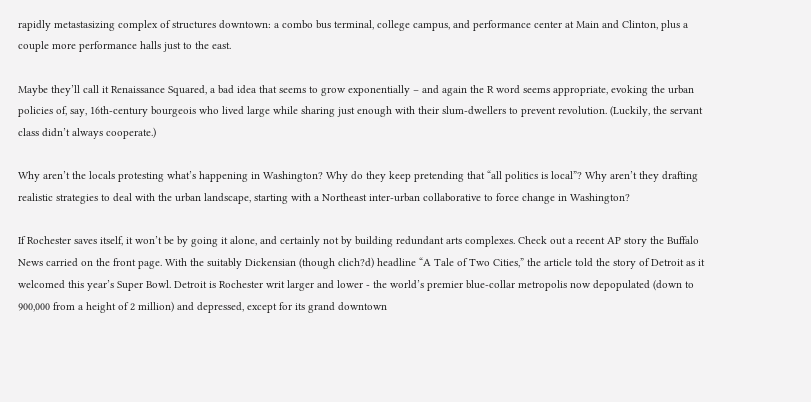rapidly metastasizing complex of structures downtown: a combo bus terminal, college campus, and performance center at Main and Clinton, plus a couple more performance halls just to the east.

Maybe they’ll call it Renaissance Squared, a bad idea that seems to grow exponentially – and again the R word seems appropriate, evoking the urban policies of, say, 16th-century bourgeois who lived large while sharing just enough with their slum-dwellers to prevent revolution. (Luckily, the servant class didn’t always cooperate.)

Why aren’t the locals protesting what’s happening in Washington? Why do they keep pretending that “all politics is local”? Why aren’t they drafting realistic strategies to deal with the urban landscape, starting with a Northeast inter-urban collaborative to force change in Washington?

If Rochester saves itself, it won’t be by going it alone, and certainly not by building redundant arts complexes. Check out a recent AP story the Buffalo News carried on the front page. With the suitably Dickensian (though clich?d) headline “A Tale of Two Cities,” the article told the story of Detroit as it welcomed this year’s Super Bowl. Detroit is Rochester writ larger and lower - the world’s premier blue-collar metropolis now depopulated (down to 900,000 from a height of 2 million) and depressed, except for its grand downtown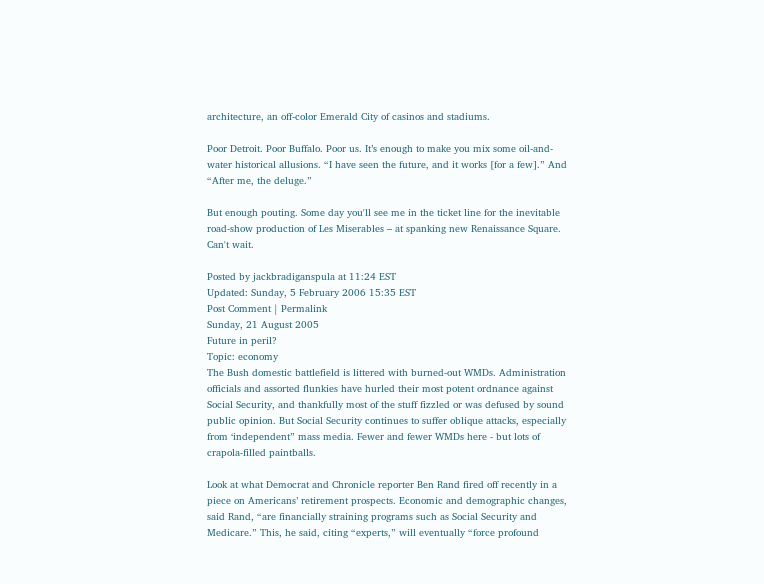architecture, an off-color Emerald City of casinos and stadiums.

Poor Detroit. Poor Buffalo. Poor us. It’s enough to make you mix some oil-and-water historical allusions. “I have seen the future, and it works [for a few].” And “After me, the deluge.”

But enough pouting. Some day you'll see me in the ticket line for the inevitable road-show production of Les Miserables – at spanking new Renaissance Square. Can't wait.

Posted by jackbradiganspula at 11:24 EST
Updated: Sunday, 5 February 2006 15:35 EST
Post Comment | Permalink
Sunday, 21 August 2005
Future in peril?
Topic: economy
The Bush domestic battlefield is littered with burned-out WMDs. Administration officials and assorted flunkies have hurled their most potent ordnance against Social Security, and thankfully most of the stuff fizzled or was defused by sound public opinion. But Social Security continues to suffer oblique attacks, especially from ‘independent” mass media. Fewer and fewer WMDs here - but lots of crapola-filled paintballs.

Look at what Democrat and Chronicle reporter Ben Rand fired off recently in a piece on Americans’ retirement prospects. Economic and demographic changes, said Rand, “are financially straining programs such as Social Security and Medicare.” This, he said, citing “experts,” will eventually “force profound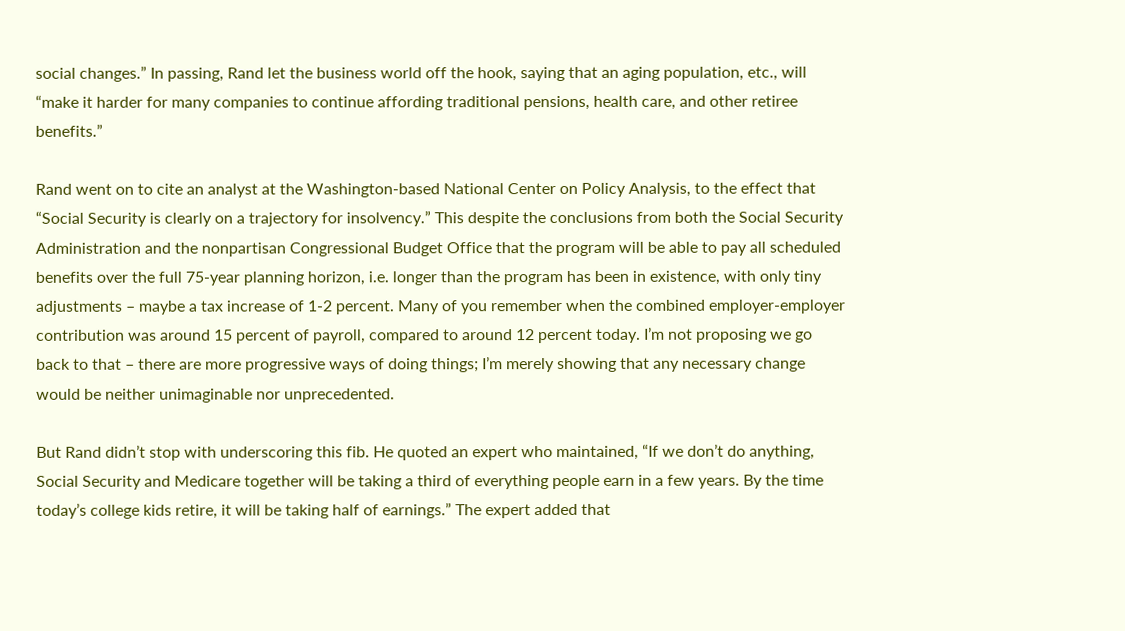social changes.” In passing, Rand let the business world off the hook, saying that an aging population, etc., will “make it harder for many companies to continue affording traditional pensions, health care, and other retiree benefits.”

Rand went on to cite an analyst at the Washington-based National Center on Policy Analysis, to the effect that “Social Security is clearly on a trajectory for insolvency.” This despite the conclusions from both the Social Security Administration and the nonpartisan Congressional Budget Office that the program will be able to pay all scheduled benefits over the full 75-year planning horizon, i.e. longer than the program has been in existence, with only tiny adjustments – maybe a tax increase of 1-2 percent. Many of you remember when the combined employer-employer contribution was around 15 percent of payroll, compared to around 12 percent today. I’m not proposing we go back to that – there are more progressive ways of doing things; I’m merely showing that any necessary change would be neither unimaginable nor unprecedented.

But Rand didn’t stop with underscoring this fib. He quoted an expert who maintained, “If we don’t do anything, Social Security and Medicare together will be taking a third of everything people earn in a few years. By the time today’s college kids retire, it will be taking half of earnings.” The expert added that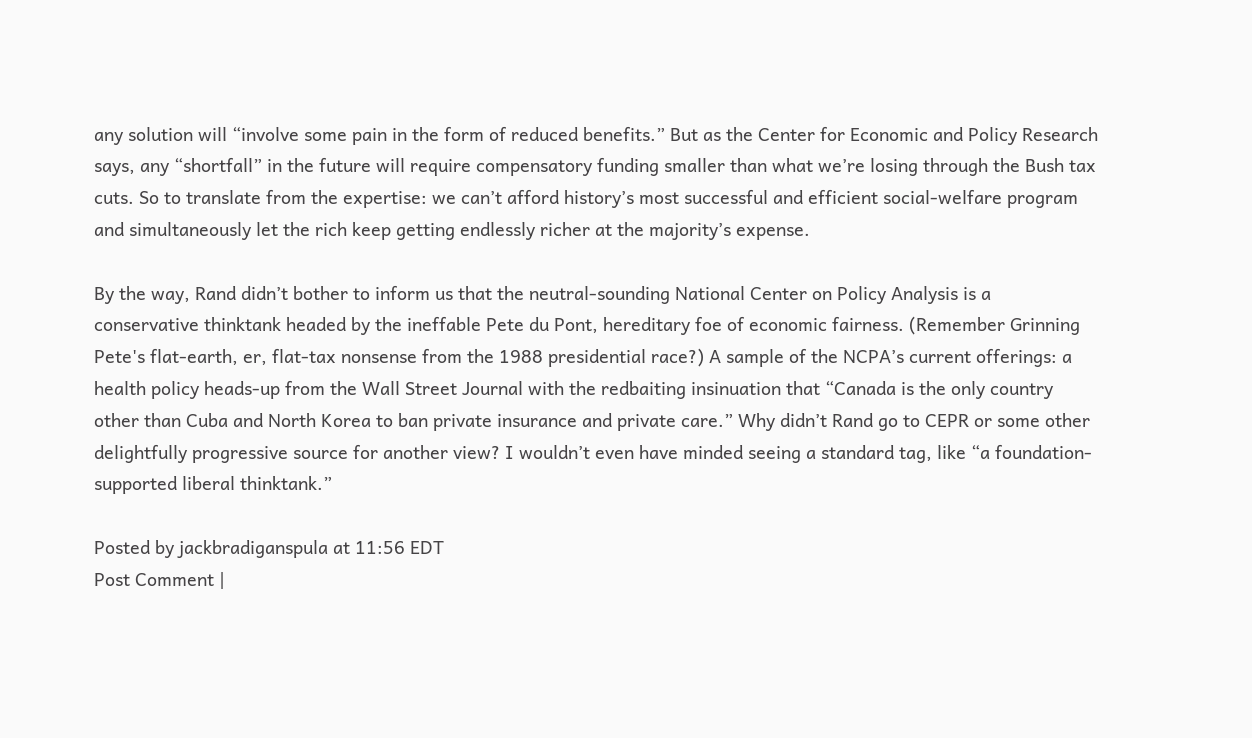any solution will “involve some pain in the form of reduced benefits.” But as the Center for Economic and Policy Research says, any “shortfall” in the future will require compensatory funding smaller than what we’re losing through the Bush tax cuts. So to translate from the expertise: we can’t afford history’s most successful and efficient social-welfare program and simultaneously let the rich keep getting endlessly richer at the majority’s expense.

By the way, Rand didn’t bother to inform us that the neutral-sounding National Center on Policy Analysis is a conservative thinktank headed by the ineffable Pete du Pont, hereditary foe of economic fairness. (Remember Grinning Pete's flat-earth, er, flat-tax nonsense from the 1988 presidential race?) A sample of the NCPA’s current offerings: a health policy heads-up from the Wall Street Journal with the redbaiting insinuation that “Canada is the only country other than Cuba and North Korea to ban private insurance and private care.” Why didn’t Rand go to CEPR or some other delightfully progressive source for another view? I wouldn’t even have minded seeing a standard tag, like “a foundation-supported liberal thinktank.”

Posted by jackbradiganspula at 11:56 EDT
Post Comment |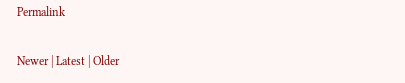Permalink

Newer | Latest | Older